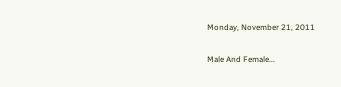Monday, November 21, 2011

Male And Female...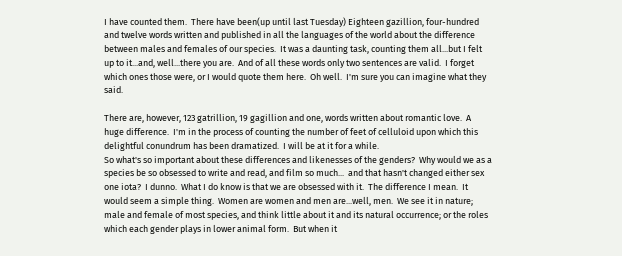I have counted them.  There have been(up until last Tuesday) Eighteen gazillion, four-hundred and twelve words written and published in all the languages of the world about the difference between males and females of our species.  It was a daunting task, counting them all...but I felt up to it...and, well...there you are.  And of all these words only two sentences are valid.  I forget which ones those were, or I would quote them here.  Oh well.  I'm sure you can imagine what they said.

There are, however, 123 gatrillion, 19 gagillion and one, words written about romantic love.  A huge difference.  I'm in the process of counting the number of feet of celluloid upon which this delightful conundrum has been dramatized.  I will be at it for a while.
So what's so important about these differences and likenesses of the genders?  Why would we as a species be so obsessed to write and read, and film so much...  and that hasn't changed either sex one iota?  I dunno.  What I do know is that we are obsessed with it.  The difference I mean.  It would seem a simple thing.  Women are women and men are...well, men.  We see it in nature; male and female of most species, and think little about it and its natural occurrence; or the roles which each gender plays in lower animal form.  But when it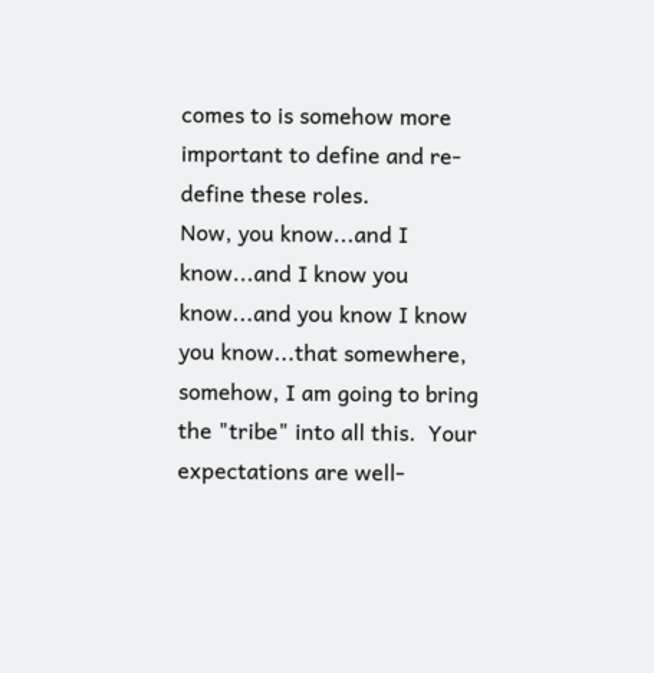comes to is somehow more important to define and re-define these roles.
Now, you know...and I know...and I know you know...and you know I know you know...that somewhere, somehow, I am going to bring the "tribe" into all this.  Your expectations are well-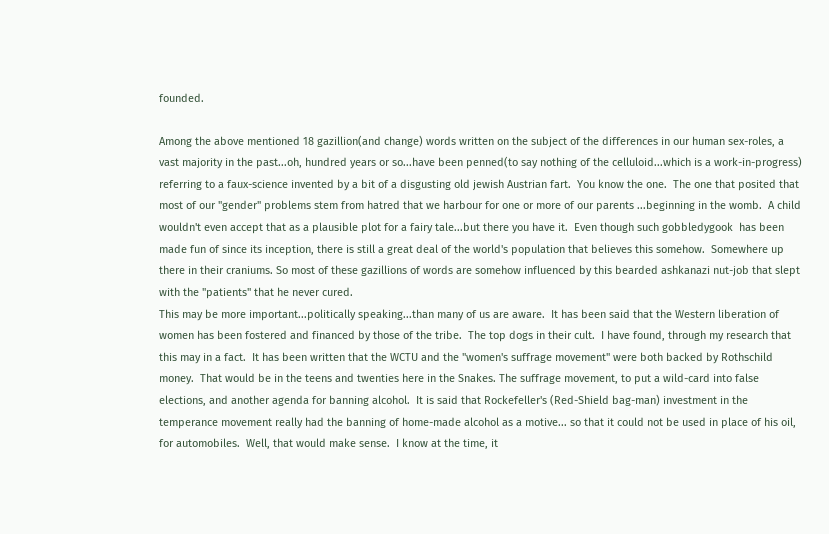founded.

Among the above mentioned 18 gazillion(and change) words written on the subject of the differences in our human sex-roles, a vast majority in the past...oh, hundred years or so...have been penned(to say nothing of the celluloid...which is a work-in-progress) referring to a faux-science invented by a bit of a disgusting old jewish Austrian fart.  You know the one.  The one that posited that most of our "gender" problems stem from hatred that we harbour for one or more of our parents ...beginning in the womb.  A child wouldn't even accept that as a plausible plot for a fairy tale...but there you have it.  Even though such gobbledygook  has been made fun of since its inception, there is still a great deal of the world's population that believes this somehow.  Somewhere up there in their craniums. So most of these gazillions of words are somehow influenced by this bearded ashkanazi nut-job that slept with the "patients" that he never cured.
This may be more important...politically speaking...than many of us are aware.  It has been said that the Western liberation of women has been fostered and financed by those of the tribe.  The top dogs in their cult.  I have found, through my research that this may in a fact.  It has been written that the WCTU and the "women's suffrage movement" were both backed by Rothschild money.  That would be in the teens and twenties here in the Snakes. The suffrage movement, to put a wild-card into false elections, and another agenda for banning alcohol.  It is said that Rockefeller's (Red-Shield bag-man) investment in the temperance movement really had the banning of home-made alcohol as a motive... so that it could not be used in place of his oil, for automobiles.  Well, that would make sense.  I know at the time, it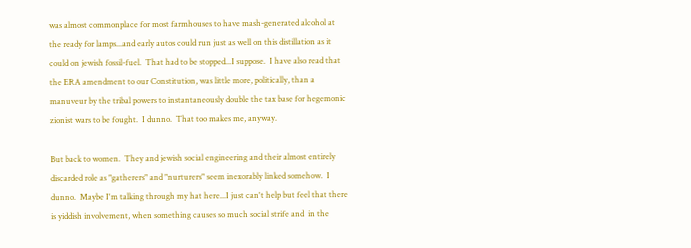was almost commonplace for most farmhouses to have mash-generated alcohol at the ready for lamps...and early autos could run just as well on this distillation as it could on jewish fossil-fuel.  That had to be stopped...I suppose.  I have also read that the ERA amendment to our Constitution, was little more, politically, than a manuveur by the tribal powers to instantaneously double the tax base for hegemonic zionist wars to be fought.  I dunno.  That too makes me, anyway.

But back to women.  They and jewish social engineering and their almost entirely discarded role as "gatherers" and "nurturers" seem inexorably linked somehow.  I dunno.  Maybe I'm talking through my hat here...I just can't help but feel that there is yiddish involvement, when something causes so much social strife and  in the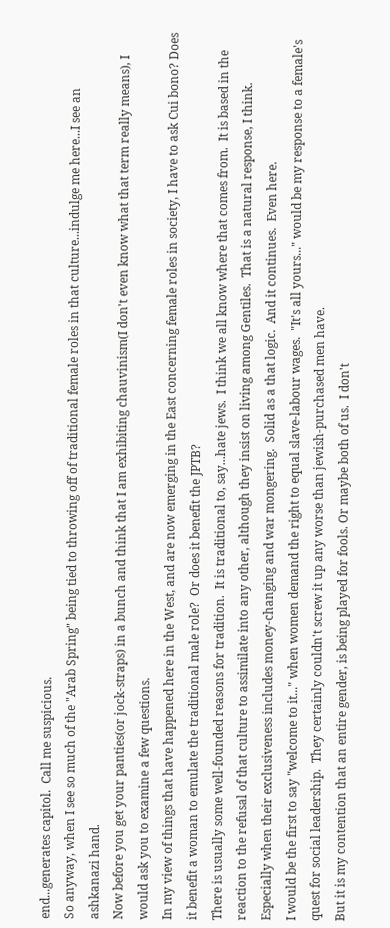end...generates capitol.  Call me suspicious.
So anyway, when I see so much of the "Arab Spring" being tied to throwing off of traditional female roles in that culture...indulge me here...I see an ashkanazi hand.
Now before you get your panties(or jock-straps) in a bunch and think that I am exhibiting chauvinism(I don't even know what that term really means), I would ask you to examine a few questions.
In my view of things that have happened here in the West, and are now emerging in the East concerning female roles in society, I have to ask Cui bono? Does it benefit a woman to emulate the traditional male role?  Or does it benefit the JPTB?
There is usually some well-founded reasons for tradition.  It is traditional to, say...hate jews.  I think we all know where that comes from.  It is based in the reaction to the refusal of that culture to assimilate into any other, although they insist on living among Gentiles.  That is a natural response, I think.  Especially when their exclusiveness includes money-changing and war mongering.  Solid as a that logic.  And it continues.  Even here.
I would be the first to say "welcome to it..." when women demand the right to equal slave-labour wages.  "It's all yours..." would be my response to a female's quest for social leadership.  They certainly couldn't screw it up any worse than jewish-purchased men have.
But it is my contention that an entire gender, is being played for fools. Or maybe both of us.  I don't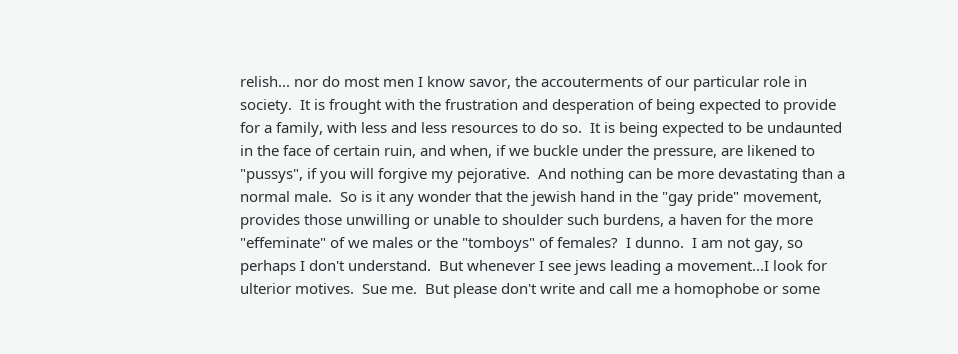relish... nor do most men I know savor, the accouterments of our particular role in society.  It is frought with the frustration and desperation of being expected to provide for a family, with less and less resources to do so.  It is being expected to be undaunted in the face of certain ruin, and when, if we buckle under the pressure, are likened to "pussys", if you will forgive my pejorative.  And nothing can be more devastating than a normal male.  So is it any wonder that the jewish hand in the "gay pride" movement, provides those unwilling or unable to shoulder such burdens, a haven for the more "effeminate" of we males or the "tomboys" of females?  I dunno.  I am not gay, so perhaps I don't understand.  But whenever I see jews leading a movement...I look for ulterior motives.  Sue me.  But please don't write and call me a homophobe or some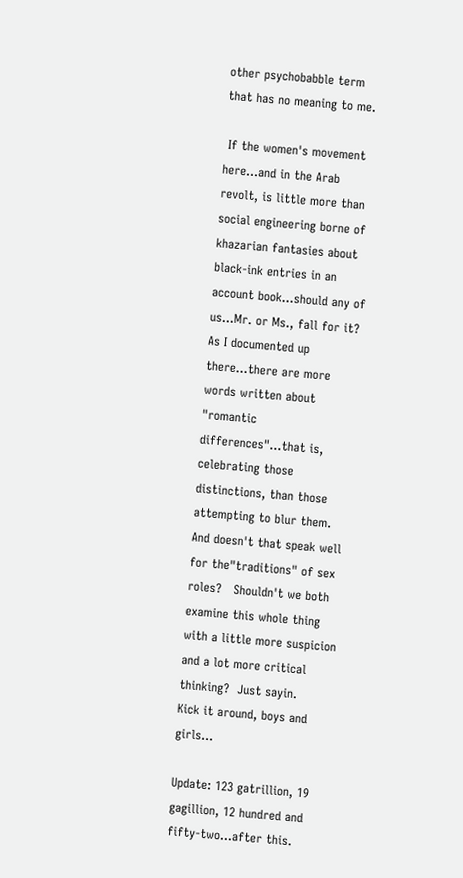other psychobabble term that has no meaning to me.

 If the women's movement here...and in the Arab revolt, is little more than social engineering borne of khazarian fantasies about black-ink entries in an account book...should any of us...Mr. or Ms., fall for it?  As I documented up there...there are more words written about "romantic differences"...that is, celebrating those distinctions, than those attempting to blur them.  And doesn't that speak well for the"traditions" of sex roles?   Shouldn't we both examine this whole thing with a little more suspicion and a lot more critical thinking?  Just sayin.
Kick it around, boys and girls...

Update: 123 gatrillion, 19 gagillion, 12 hundred and fifty-two...after this.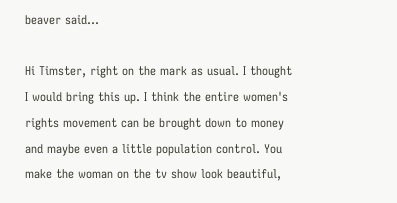beaver said...

Hi Timster, right on the mark as usual. I thought I would bring this up. I think the entire women's rights movement can be brought down to money and maybe even a little population control. You make the woman on the tv show look beautiful,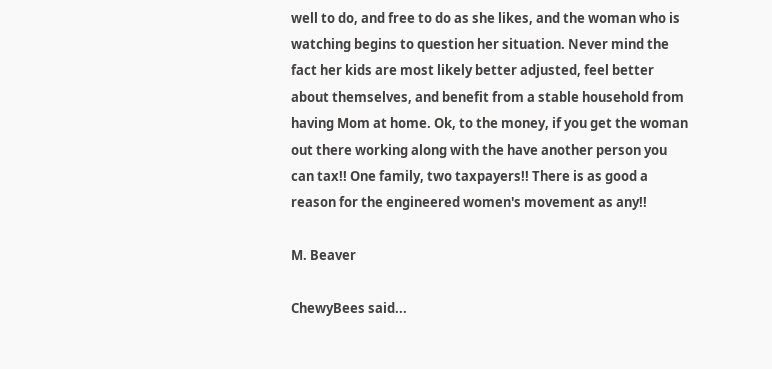well to do, and free to do as she likes, and the woman who is watching begins to question her situation. Never mind the fact her kids are most likely better adjusted, feel better about themselves, and benefit from a stable household from having Mom at home. Ok, to the money, if you get the woman out there working along with the have another person you can tax!! One family, two taxpayers!! There is as good a reason for the engineered women's movement as any!!

M. Beaver

ChewyBees said...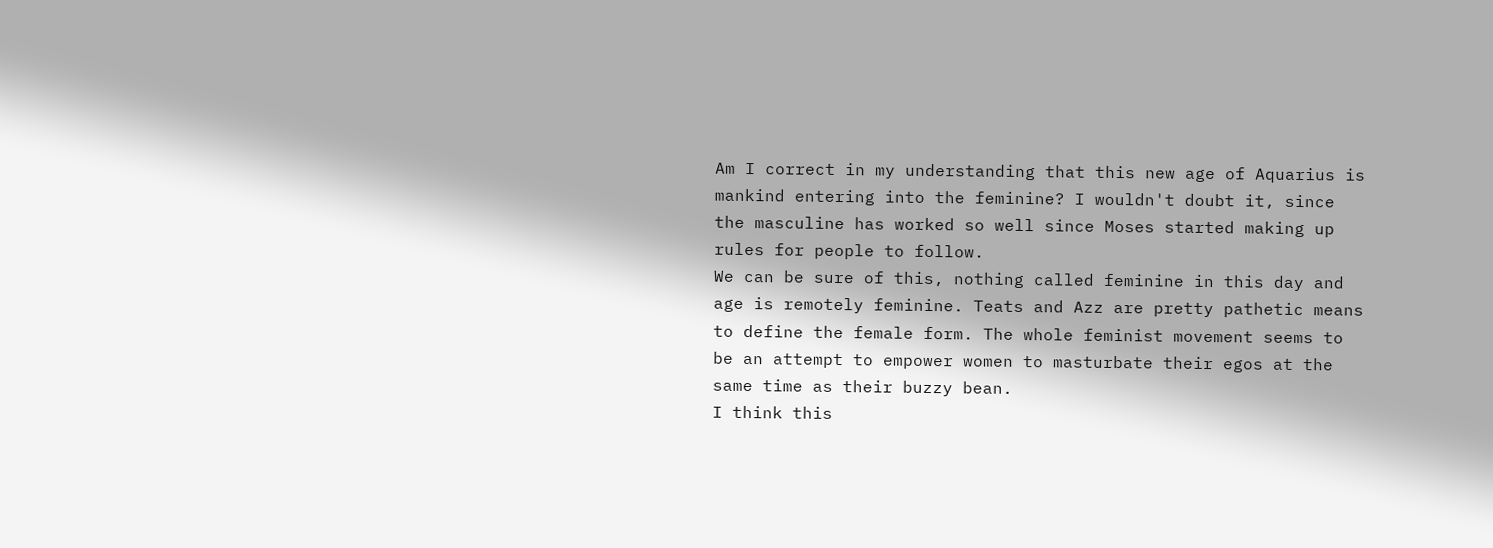Am I correct in my understanding that this new age of Aquarius is mankind entering into the feminine? I wouldn't doubt it, since the masculine has worked so well since Moses started making up rules for people to follow.
We can be sure of this, nothing called feminine in this day and age is remotely feminine. Teats and Azz are pretty pathetic means to define the female form. The whole feminist movement seems to be an attempt to empower women to masturbate their egos at the same time as their buzzy bean.
I think this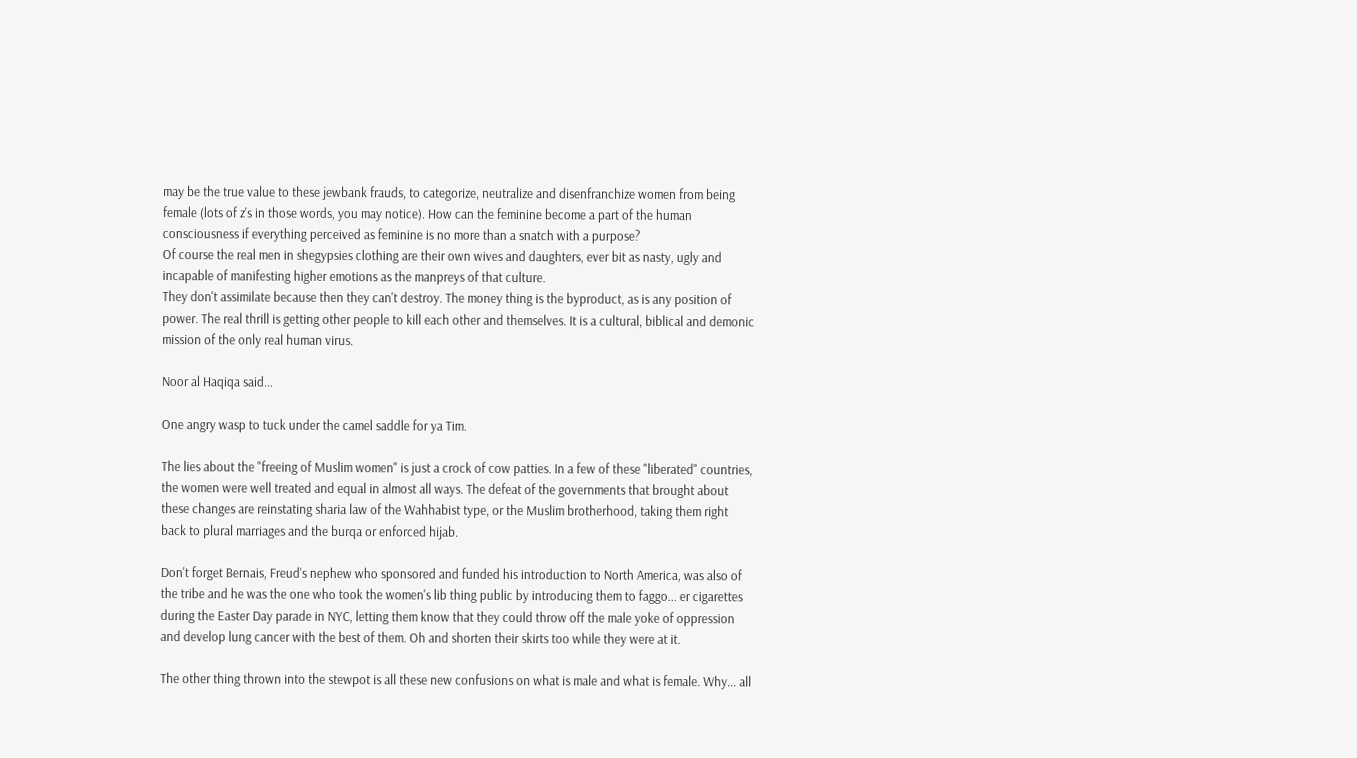may be the true value to these jewbank frauds, to categorize, neutralize and disenfranchize women from being female (lots of z's in those words, you may notice). How can the feminine become a part of the human consciousness if everything perceived as feminine is no more than a snatch with a purpose?
Of course the real men in shegypsies clothing are their own wives and daughters, ever bit as nasty, ugly and incapable of manifesting higher emotions as the manpreys of that culture.
They don't assimilate because then they can't destroy. The money thing is the byproduct, as is any position of power. The real thrill is getting other people to kill each other and themselves. It is a cultural, biblical and demonic mission of the only real human virus.

Noor al Haqiqa said...

One angry wasp to tuck under the camel saddle for ya Tim.

The lies about the "freeing of Muslim women" is just a crock of cow patties. In a few of these "liberated" countries, the women were well treated and equal in almost all ways. The defeat of the governments that brought about these changes are reinstating sharia law of the Wahhabist type, or the Muslim brotherhood, taking them right back to plural marriages and the burqa or enforced hijab.

Don't forget Bernais, Freud's nephew who sponsored and funded his introduction to North America, was also of the tribe and he was the one who took the women's lib thing public by introducing them to faggo... er cigarettes during the Easter Day parade in NYC, letting them know that they could throw off the male yoke of oppression and develop lung cancer with the best of them. Oh and shorten their skirts too while they were at it.

The other thing thrown into the stewpot is all these new confusions on what is male and what is female. Why... all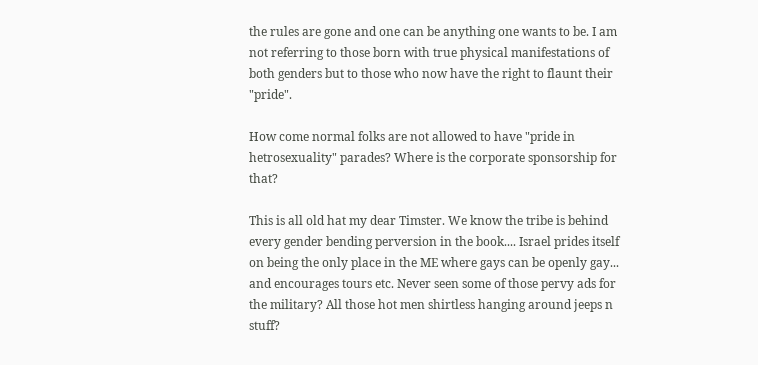the rules are gone and one can be anything one wants to be. I am not referring to those born with true physical manifestations of both genders but to those who now have the right to flaunt their "pride".

How come normal folks are not allowed to have "pride in hetrosexuality" parades? Where is the corporate sponsorship for that?

This is all old hat my dear Timster. We know the tribe is behind every gender bending perversion in the book.... Israel prides itself on being the only place in the ME where gays can be openly gay... and encourages tours etc. Never seen some of those pervy ads for the military? All those hot men shirtless hanging around jeeps n stuff?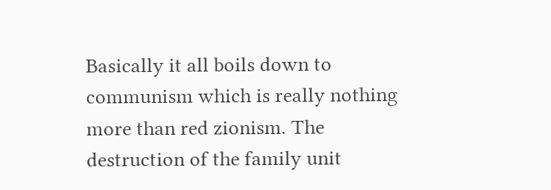Basically it all boils down to communism which is really nothing more than red zionism. The destruction of the family unit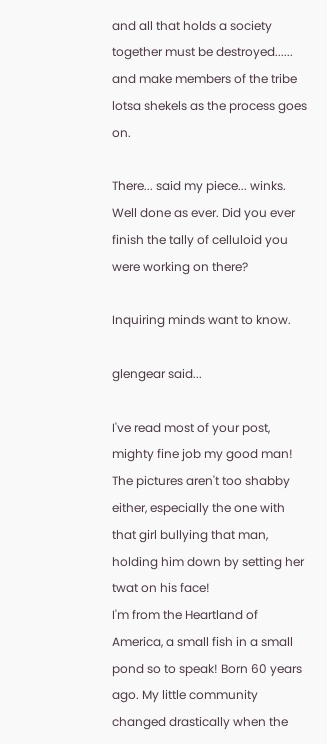and all that holds a society together must be destroyed...... and make members of the tribe lotsa shekels as the process goes on.

There... said my piece... winks. Well done as ever. Did you ever finish the tally of celluloid you were working on there?

Inquiring minds want to know.

glengear said...

I've read most of your post, mighty fine job my good man! The pictures aren't too shabby either, especially the one with that girl bullying that man, holding him down by setting her twat on his face!
I'm from the Heartland of America, a small fish in a small pond so to speak! Born 60 years ago. My little community changed drastically when the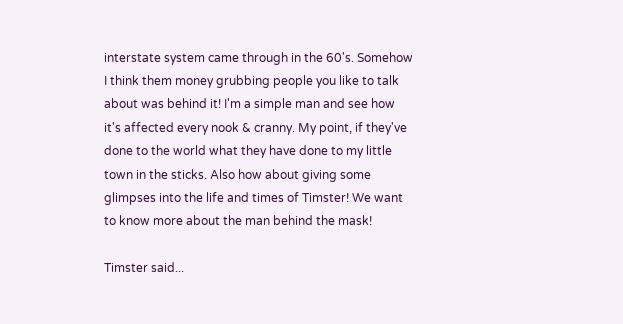interstate system came through in the 60's. Somehow I think them money grubbing people you like to talk about was behind it! I'm a simple man and see how it's affected every nook & cranny. My point, if they've done to the world what they have done to my little town in the sticks. Also how about giving some glimpses into the life and times of Timster! We want to know more about the man behind the mask!

Timster said...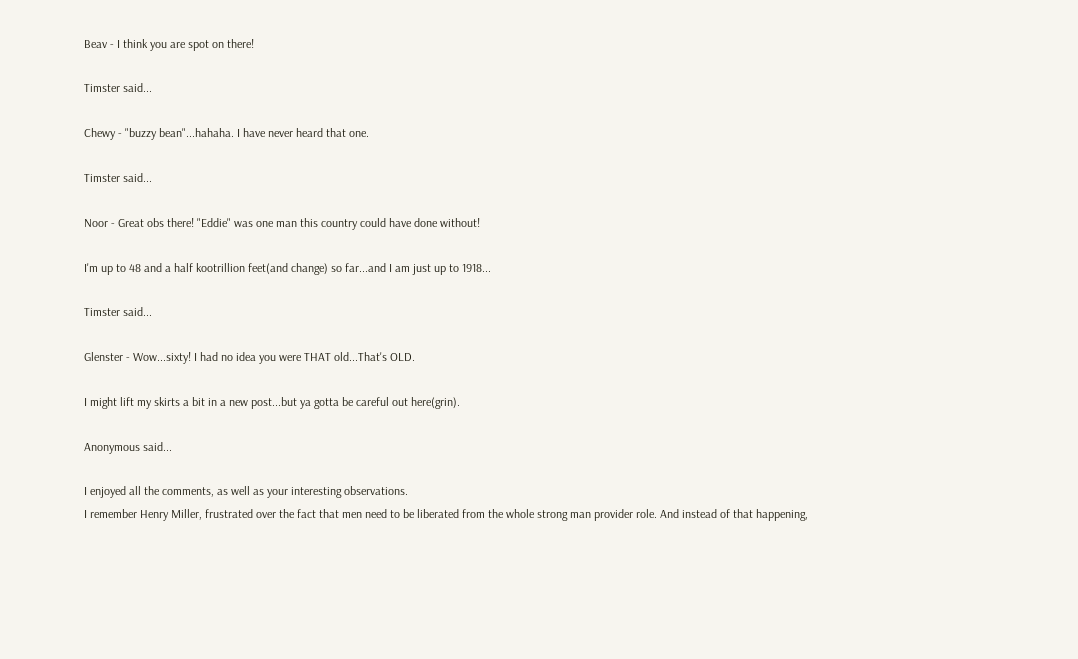Beav - I think you are spot on there!

Timster said...

Chewy - "buzzy bean"...hahaha. I have never heard that one.

Timster said...

Noor - Great obs there! "Eddie" was one man this country could have done without!

I'm up to 48 and a half kootrillion feet(and change) so far...and I am just up to 1918...

Timster said...

Glenster - Wow...sixty! I had no idea you were THAT old...That's OLD.

I might lift my skirts a bit in a new post...but ya gotta be careful out here(grin).

Anonymous said...

I enjoyed all the comments, as well as your interesting observations.
I remember Henry Miller, frustrated over the fact that men need to be liberated from the whole strong man provider role. And instead of that happening,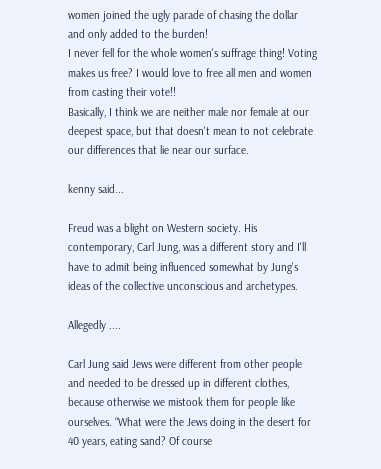women joined the ugly parade of chasing the dollar and only added to the burden!
I never fell for the whole women's suffrage thing! Voting makes us free? I would love to free all men and women from casting their vote!!
Basically, I think we are neither male nor female at our deepest space, but that doesn't mean to not celebrate our differences that lie near our surface.

kenny said...

Freud was a blight on Western society. His contemporary, Carl Jung, was a different story and I'll have to admit being influenced somewhat by Jung's ideas of the collective unconscious and archetypes.

Allegedly ....

Carl Jung said Jews were different from other people and needed to be dressed up in different clothes, because otherwise we mistook them for people like ourselves. “What were the Jews doing in the desert for 40 years, eating sand? Of course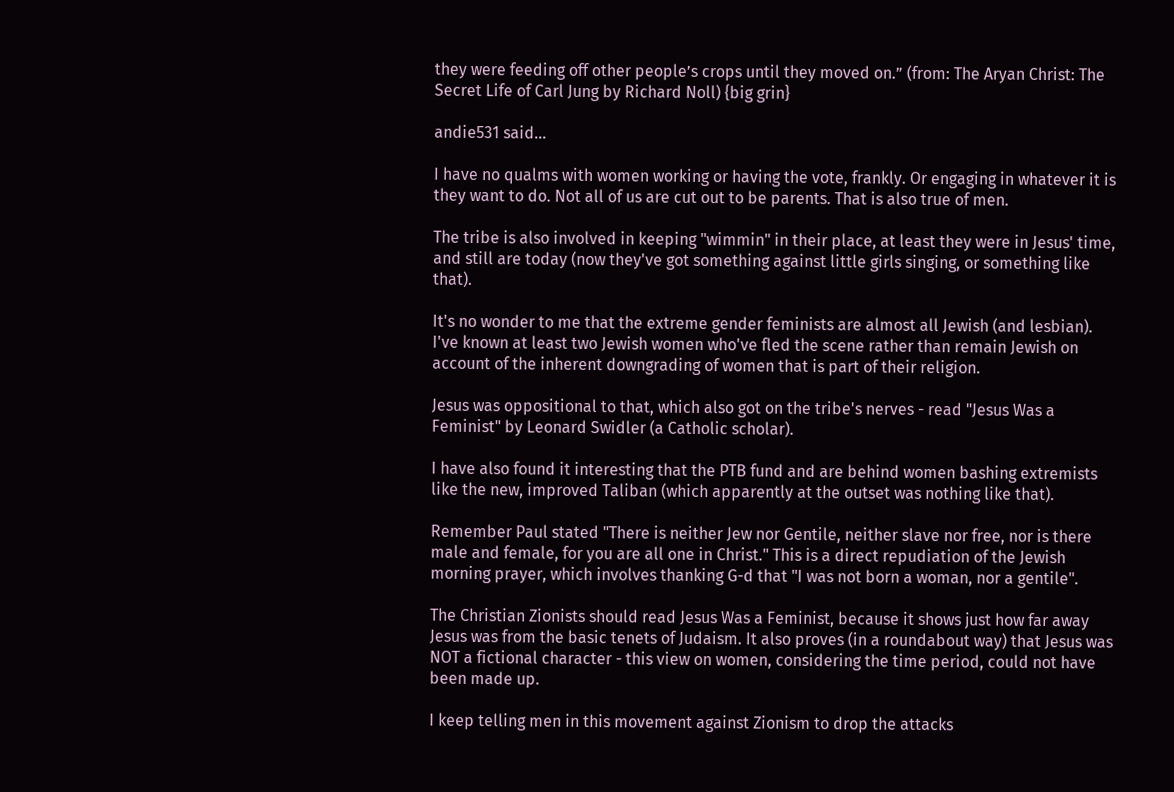they were feeding off other people’s crops until they moved on.” (from: The Aryan Christ: The Secret Life of Carl Jung by Richard Noll) {big grin}

andie531 said...

I have no qualms with women working or having the vote, frankly. Or engaging in whatever it is they want to do. Not all of us are cut out to be parents. That is also true of men.

The tribe is also involved in keeping "wimmin" in their place, at least they were in Jesus' time, and still are today (now they've got something against little girls singing, or something like that).

It's no wonder to me that the extreme gender feminists are almost all Jewish (and lesbian). I've known at least two Jewish women who've fled the scene rather than remain Jewish on account of the inherent downgrading of women that is part of their religion.

Jesus was oppositional to that, which also got on the tribe's nerves - read "Jesus Was a Feminist" by Leonard Swidler (a Catholic scholar).

I have also found it interesting that the PTB fund and are behind women bashing extremists like the new, improved Taliban (which apparently at the outset was nothing like that).

Remember Paul stated "There is neither Jew nor Gentile, neither slave nor free, nor is there male and female, for you are all one in Christ." This is a direct repudiation of the Jewish morning prayer, which involves thanking G-d that "I was not born a woman, nor a gentile".

The Christian Zionists should read Jesus Was a Feminist, because it shows just how far away Jesus was from the basic tenets of Judaism. It also proves (in a roundabout way) that Jesus was NOT a fictional character - this view on women, considering the time period, could not have been made up.

I keep telling men in this movement against Zionism to drop the attacks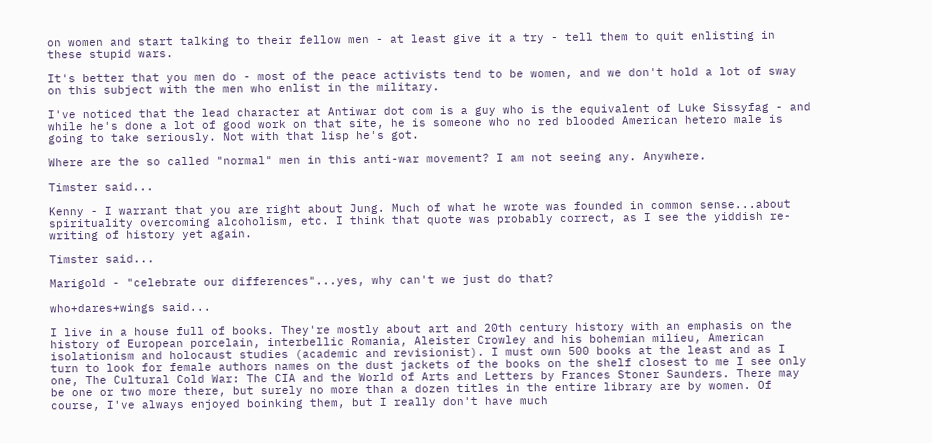on women and start talking to their fellow men - at least give it a try - tell them to quit enlisting in these stupid wars.

It's better that you men do - most of the peace activists tend to be women, and we don't hold a lot of sway on this subject with the men who enlist in the military.

I've noticed that the lead character at Antiwar dot com is a guy who is the equivalent of Luke Sissyfag - and while he's done a lot of good work on that site, he is someone who no red blooded American hetero male is going to take seriously. Not with that lisp he's got.

Where are the so called "normal" men in this anti-war movement? I am not seeing any. Anywhere.

Timster said...

Kenny - I warrant that you are right about Jung. Much of what he wrote was founded in common sense...about spirituality overcoming alcoholism, etc. I think that quote was probably correct, as I see the yiddish re-writing of history yet again.

Timster said...

Marigold - "celebrate our differences"...yes, why can't we just do that?

who+dares+wings said...

I live in a house full of books. They're mostly about art and 20th century history with an emphasis on the history of European porcelain, interbellic Romania, Aleister Crowley and his bohemian milieu, American isolationism and holocaust studies (academic and revisionist). I must own 500 books at the least and as I turn to look for female authors names on the dust jackets of the books on the shelf closest to me I see only one, The Cultural Cold War: The CIA and the World of Arts and Letters by Frances Stoner Saunders. There may be one or two more there, but surely no more than a dozen titles in the entire library are by women. Of course, I've always enjoyed boinking them, but I really don't have much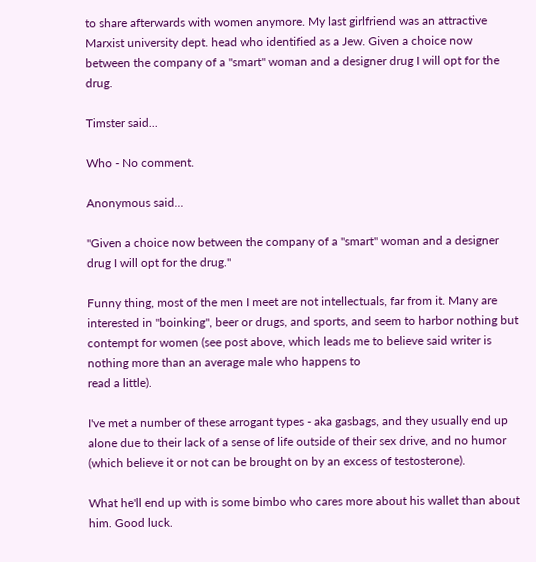to share afterwards with women anymore. My last girlfriend was an attractive Marxist university dept. head who identified as a Jew. Given a choice now between the company of a "smart" woman and a designer drug I will opt for the drug.

Timster said...

Who - No comment.

Anonymous said...

"Given a choice now between the company of a "smart" woman and a designer drug I will opt for the drug."

Funny thing, most of the men I meet are not intellectuals, far from it. Many are interested in "boinking", beer or drugs, and sports, and seem to harbor nothing but contempt for women (see post above, which leads me to believe said writer is nothing more than an average male who happens to
read a little).

I've met a number of these arrogant types - aka gasbags, and they usually end up alone due to their lack of a sense of life outside of their sex drive, and no humor (which believe it or not can be brought on by an excess of testosterone).

What he'll end up with is some bimbo who cares more about his wallet than about him. Good luck.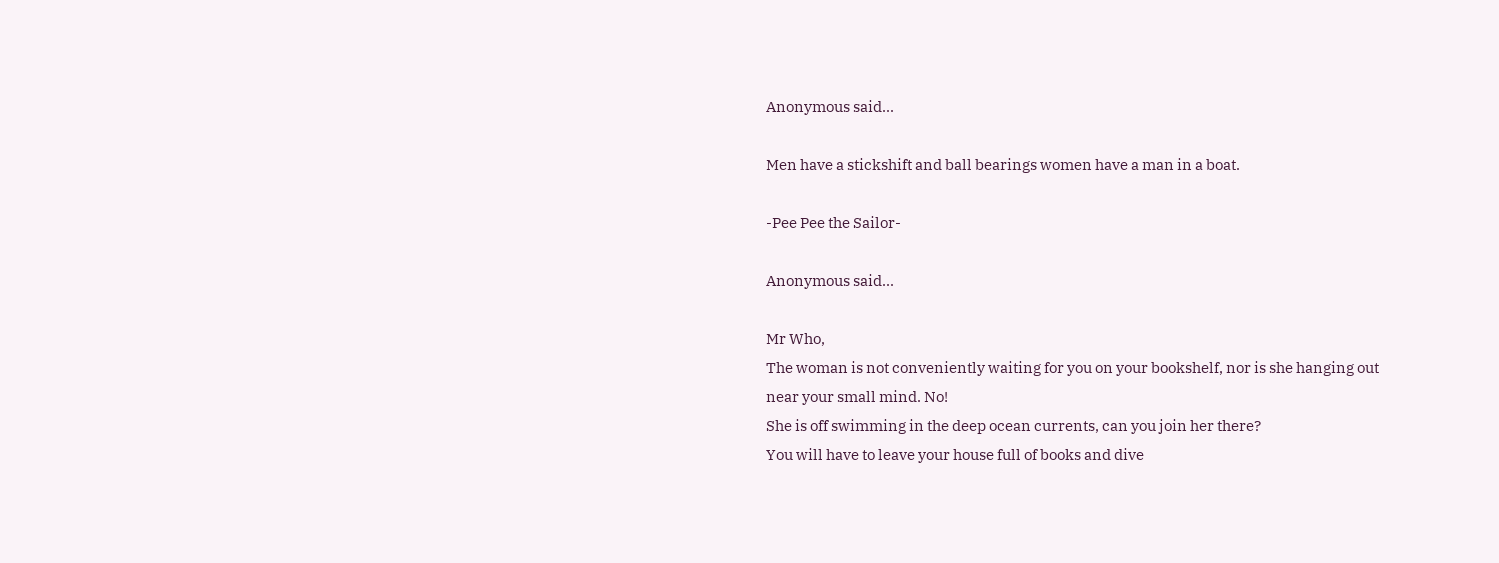Anonymous said...

Men have a stickshift and ball bearings women have a man in a boat.

-Pee Pee the Sailor-

Anonymous said...

Mr Who,
The woman is not conveniently waiting for you on your bookshelf, nor is she hanging out near your small mind. No!
She is off swimming in the deep ocean currents, can you join her there?
You will have to leave your house full of books and dive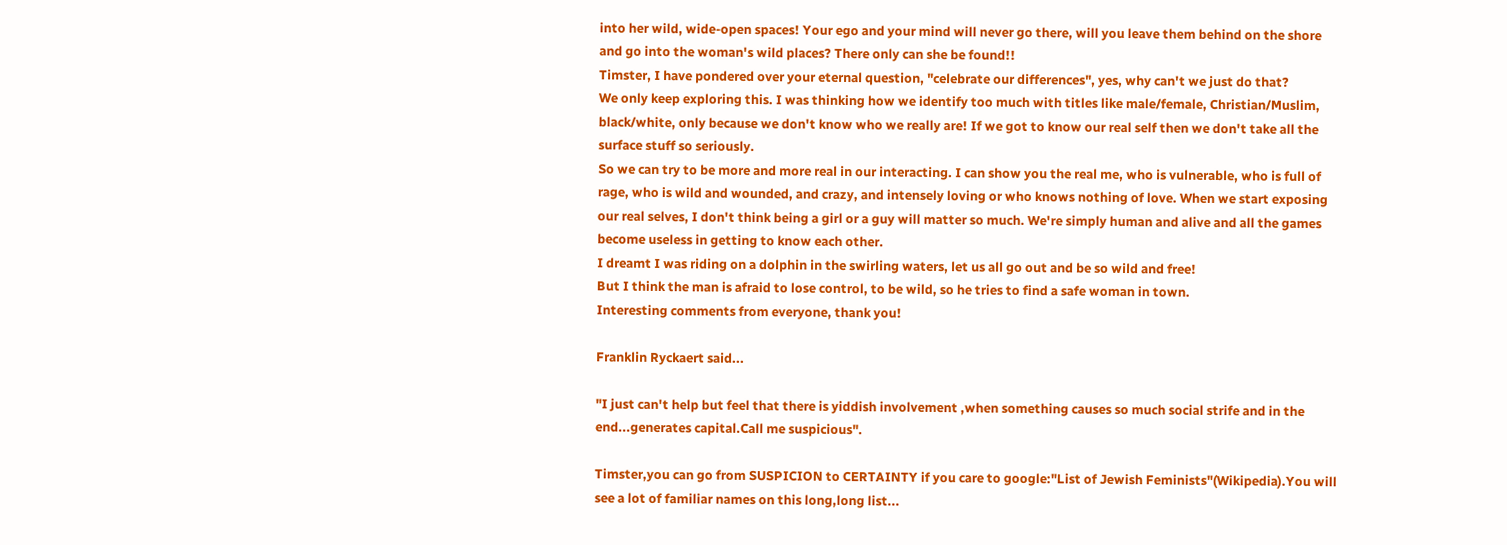into her wild, wide-open spaces! Your ego and your mind will never go there, will you leave them behind on the shore and go into the woman's wild places? There only can she be found!!
Timster, I have pondered over your eternal question, "celebrate our differences", yes, why can't we just do that?
We only keep exploring this. I was thinking how we identify too much with titles like male/female, Christian/Muslim, black/white, only because we don't know who we really are! If we got to know our real self then we don't take all the surface stuff so seriously.
So we can try to be more and more real in our interacting. I can show you the real me, who is vulnerable, who is full of rage, who is wild and wounded, and crazy, and intensely loving or who knows nothing of love. When we start exposing our real selves, I don't think being a girl or a guy will matter so much. We're simply human and alive and all the games become useless in getting to know each other.
I dreamt I was riding on a dolphin in the swirling waters, let us all go out and be so wild and free!
But I think the man is afraid to lose control, to be wild, so he tries to find a safe woman in town.
Interesting comments from everyone, thank you!

Franklin Ryckaert said...

"I just can't help but feel that there is yiddish involvement ,when something causes so much social strife and in the end...generates capital.Call me suspicious".

Timster,you can go from SUSPICION to CERTAINTY if you care to google:"List of Jewish Feminists"(Wikipedia).You will see a lot of familiar names on this long,long list...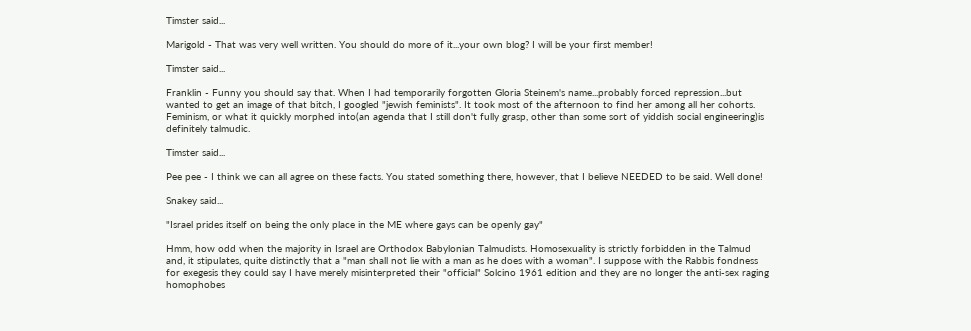Timster said...

Marigold - That was very well written. You should do more of it...your own blog? I will be your first member!

Timster said...

Franklin - Funny you should say that. When I had temporarily forgotten Gloria Steinem's name...probably forced repression...but wanted to get an image of that bitch, I googled "jewish feminists". It took most of the afternoon to find her among all her cohorts. Feminism, or what it quickly morphed into(an agenda that I still don't fully grasp, other than some sort of yiddish social engineering)is definitely talmudic.

Timster said...

Pee pee - I think we can all agree on these facts. You stated something there, however, that I believe NEEDED to be said. Well done!

Snakey said...

"Israel prides itself on being the only place in the ME where gays can be openly gay"

Hmm, how odd when the majority in Israel are Orthodox Babylonian Talmudists. Homosexuality is strictly forbidden in the Talmud and, it stipulates, quite distinctly that a "man shall not lie with a man as he does with a woman". I suppose with the Rabbis fondness for exegesis they could say I have merely misinterpreted their "official" Solcino 1961 edition and they are no longer the anti-sex raging homophobes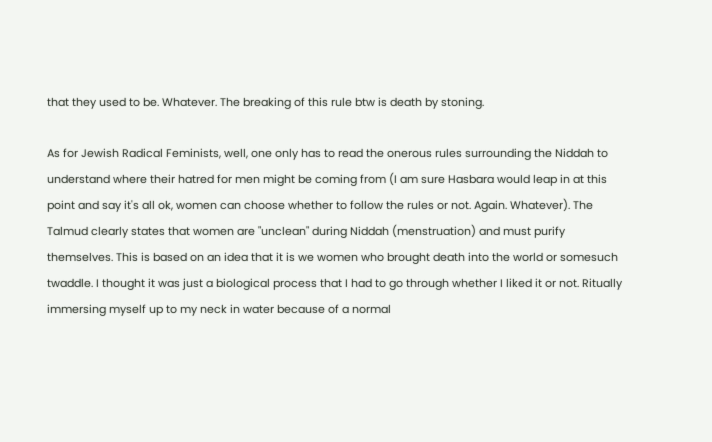that they used to be. Whatever. The breaking of this rule btw is death by stoning.

As for Jewish Radical Feminists, well, one only has to read the onerous rules surrounding the Niddah to understand where their hatred for men might be coming from (I am sure Hasbara would leap in at this point and say it's all ok, women can choose whether to follow the rules or not. Again. Whatever). The Talmud clearly states that women are "unclean" during Niddah (menstruation) and must purify themselves. This is based on an idea that it is we women who brought death into the world or somesuch twaddle. I thought it was just a biological process that I had to go through whether I liked it or not. Ritually immersing myself up to my neck in water because of a normal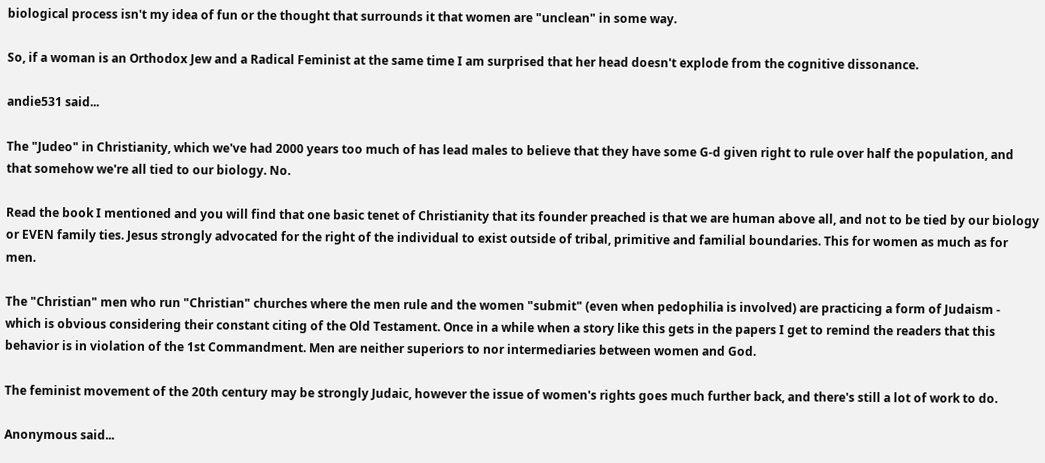biological process isn't my idea of fun or the thought that surrounds it that women are "unclean" in some way.

So, if a woman is an Orthodox Jew and a Radical Feminist at the same time I am surprised that her head doesn't explode from the cognitive dissonance.

andie531 said...

The "Judeo" in Christianity, which we've had 2000 years too much of has lead males to believe that they have some G-d given right to rule over half the population, and that somehow we're all tied to our biology. No.

Read the book I mentioned and you will find that one basic tenet of Christianity that its founder preached is that we are human above all, and not to be tied by our biology or EVEN family ties. Jesus strongly advocated for the right of the individual to exist outside of tribal, primitive and familial boundaries. This for women as much as for men.

The "Christian" men who run "Christian" churches where the men rule and the women "submit" (even when pedophilia is involved) are practicing a form of Judaism - which is obvious considering their constant citing of the Old Testament. Once in a while when a story like this gets in the papers I get to remind the readers that this behavior is in violation of the 1st Commandment. Men are neither superiors to nor intermediaries between women and God.

The feminist movement of the 20th century may be strongly Judaic, however the issue of women's rights goes much further back, and there's still a lot of work to do.

Anonymous said...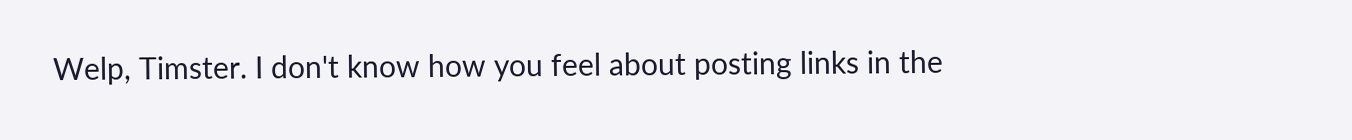Welp, Timster. I don't know how you feel about posting links in the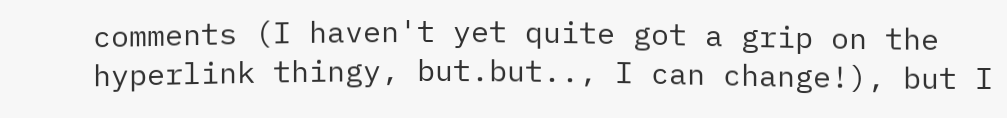comments (I haven't yet quite got a grip on the hyperlink thingy, but.but.., I can change!), but I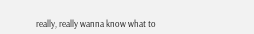really, really wanna know what to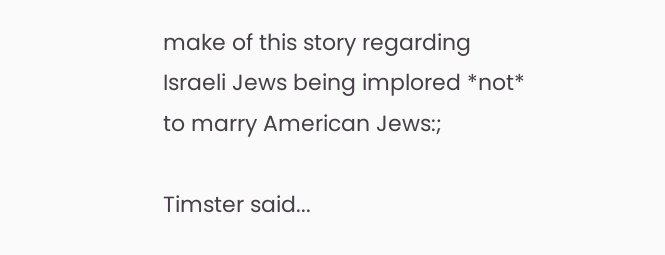make of this story regarding Israeli Jews being implored *not* to marry American Jews:;

Timster said...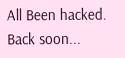All Been hacked. Back soon...